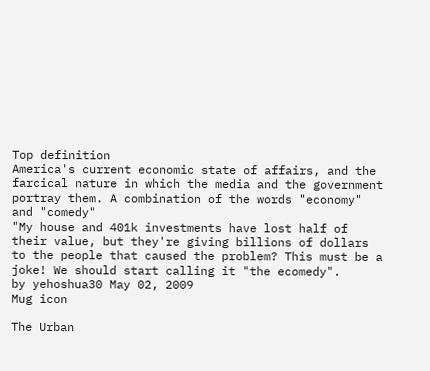Top definition
America's current economic state of affairs, and the farcical nature in which the media and the government portray them. A combination of the words "economy" and "comedy"
"My house and 401k investments have lost half of their value, but they're giving billions of dollars to the people that caused the problem? This must be a joke! We should start calling it "the ecomedy".
by yehoshua30 May 02, 2009
Mug icon

The Urban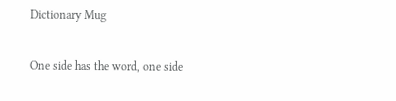Dictionary Mug

One side has the word, one side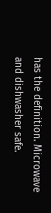has the definition. Microwave and dishwasher safe.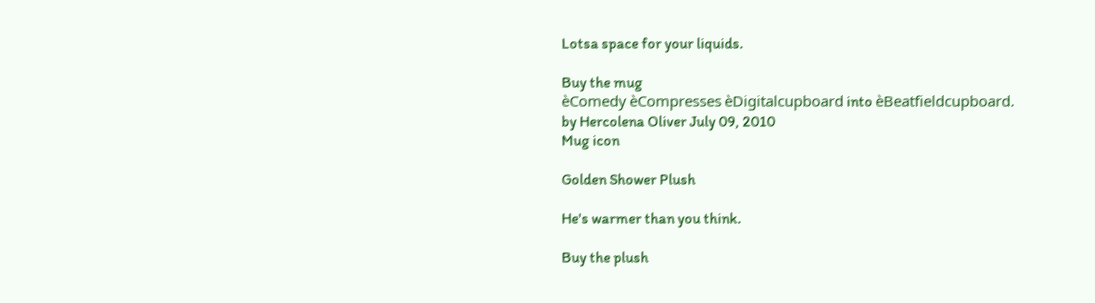Lotsa space for your liquids.

Buy the mug
èComedy èCompresses èDigitalcupboard into èBeatfieldcupboard.
by Hercolena Oliver July 09, 2010
Mug icon

Golden Shower Plush

He's warmer than you think.

Buy the plush